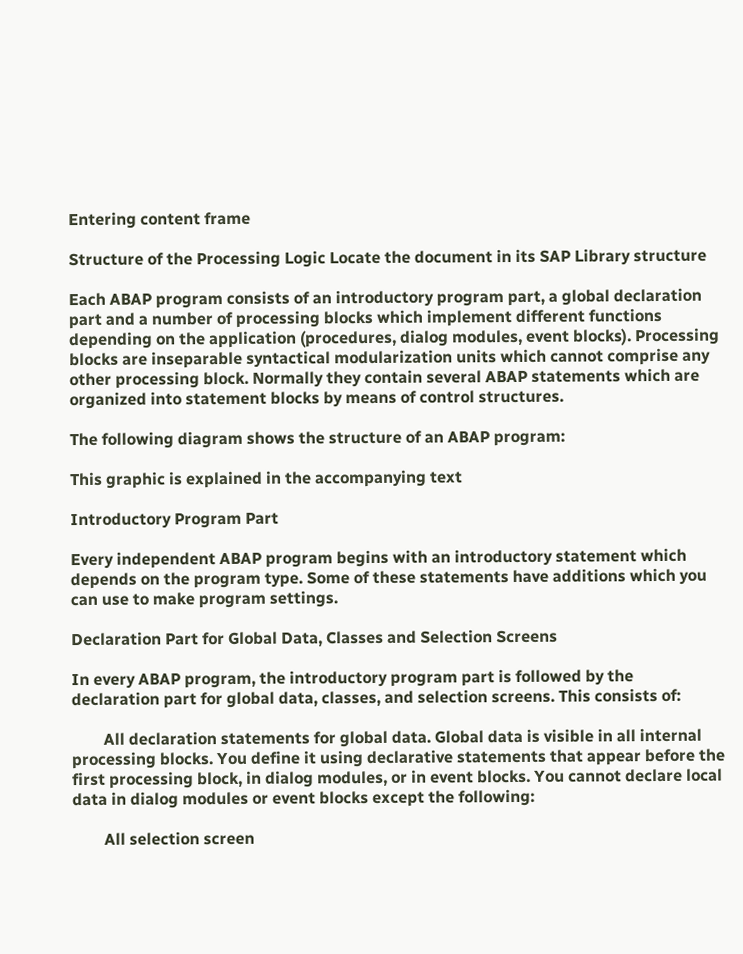Entering content frame

Structure of the Processing Logic Locate the document in its SAP Library structure

Each ABAP program consists of an introductory program part, a global declaration part and a number of processing blocks which implement different functions depending on the application (procedures, dialog modules, event blocks). Processing blocks are inseparable syntactical modularization units which cannot comprise any other processing block. Normally they contain several ABAP statements which are organized into statement blocks by means of control structures.

The following diagram shows the structure of an ABAP program:

This graphic is explained in the accompanying text

Introductory Program Part

Every independent ABAP program begins with an introductory statement which depends on the program type. Some of these statements have additions which you can use to make program settings.

Declaration Part for Global Data, Classes and Selection Screens

In every ABAP program, the introductory program part is followed by the declaration part for global data, classes, and selection screens. This consists of:

        All declaration statements for global data. Global data is visible in all internal processing blocks. You define it using declarative statements that appear before the first processing block, in dialog modules, or in event blocks. You cannot declare local data in dialog modules or event blocks except the following:

        All selection screen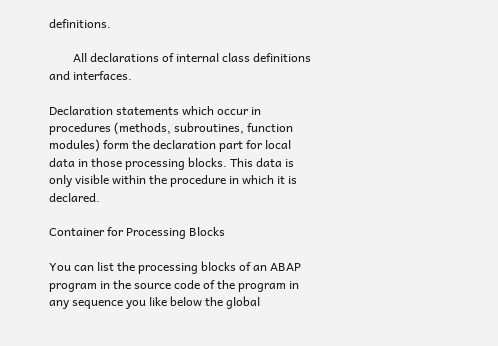definitions.

        All declarations of internal class definitions and interfaces.

Declaration statements which occur in procedures (methods, subroutines, function modules) form the declaration part for local data in those processing blocks. This data is only visible within the procedure in which it is declared.

Container for Processing Blocks

You can list the processing blocks of an ABAP program in the source code of the program in any sequence you like below the global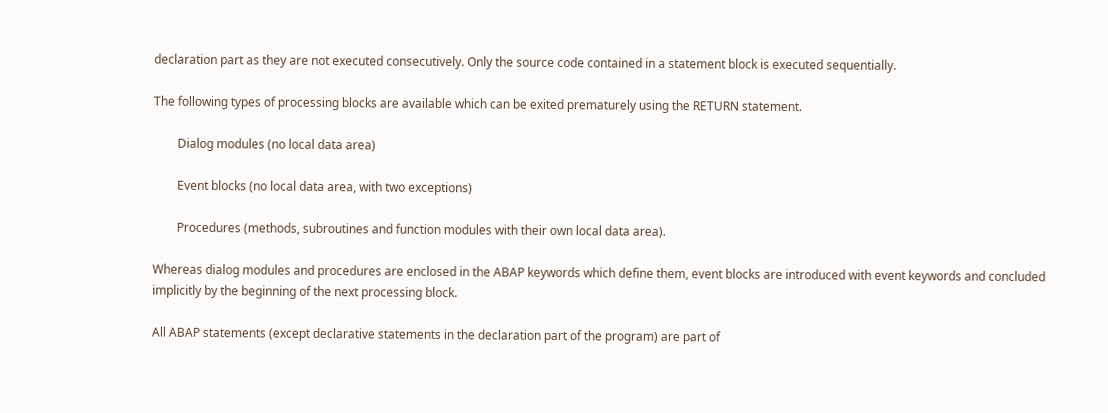declaration part as they are not executed consecutively. Only the source code contained in a statement block is executed sequentially.

The following types of processing blocks are available which can be exited prematurely using the RETURN statement.

        Dialog modules (no local data area)

        Event blocks (no local data area, with two exceptions)

        Procedures (methods, subroutines and function modules with their own local data area).

Whereas dialog modules and procedures are enclosed in the ABAP keywords which define them, event blocks are introduced with event keywords and concluded implicitly by the beginning of the next processing block.

All ABAP statements (except declarative statements in the declaration part of the program) are part of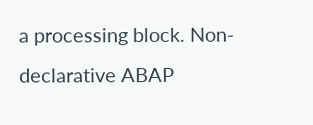a processing block. Non-declarative ABAP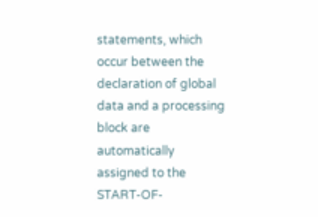statements, which occur between the declaration of global data and a processing block are automatically assigned to the START-OF-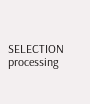SELECTION processing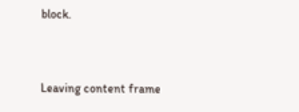block.


Leaving content frame